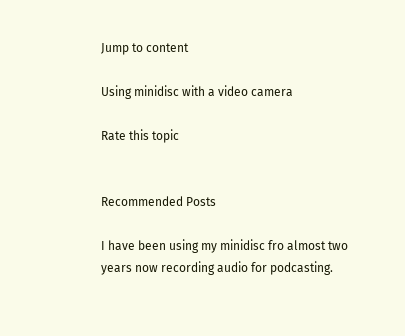Jump to content

Using minidisc with a video camera

Rate this topic


Recommended Posts

I have been using my minidisc fro almost two years now recording audio for podcasting.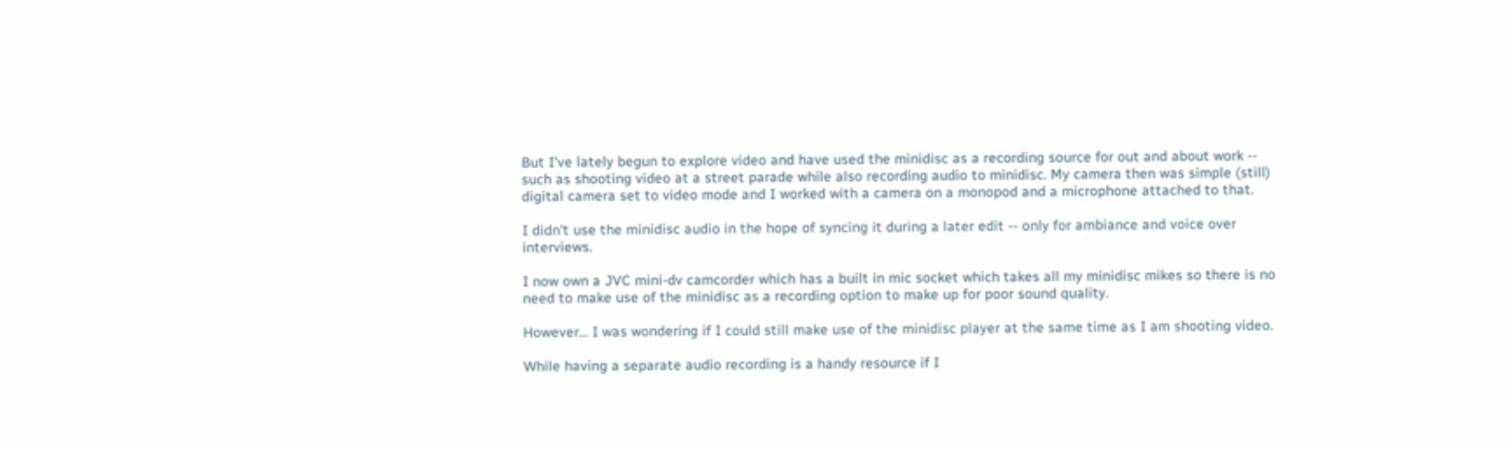But I've lately begun to explore video and have used the minidisc as a recording source for out and about work -- such as shooting video at a street parade while also recording audio to minidisc. My camera then was simple (still) digital camera set to video mode and I worked with a camera on a monopod and a microphone attached to that.

I didn't use the minidisc audio in the hope of syncing it during a later edit -- only for ambiance and voice over interviews.

I now own a JVC mini-dv camcorder which has a built in mic socket which takes all my minidisc mikes so there is no need to make use of the minidisc as a recording option to make up for poor sound quality.

However... I was wondering if I could still make use of the minidisc player at the same time as I am shooting video.

While having a separate audio recording is a handy resource if I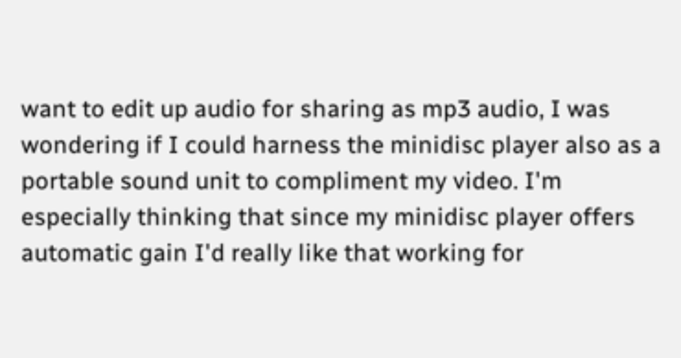want to edit up audio for sharing as mp3 audio, I was wondering if I could harness the minidisc player also as a portable sound unit to compliment my video. I'm especially thinking that since my minidisc player offers automatic gain I'd really like that working for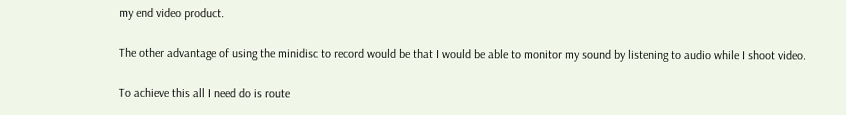my end video product.

The other advantage of using the minidisc to record would be that I would be able to monitor my sound by listening to audio while I shoot video.

To achieve this all I need do is route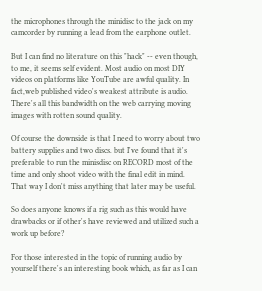the microphones through the minidisc to the jack on my camcorder by running a lead from the earphone outlet.

But I can find no literature on this "hack" -- even though, to me, it seems self evident. Most audio on most DIY videos on platforms like YouTube are awful quality. In fact,web published video's weakest attribute is audio. There's all this bandwidth on the web carrying moving images with rotten sound quality.

Of course the downside is that I need to worry about two battery supplies and two discs. but I've found that it's preferable to run the minisdisc on RECORD most of the time and only shoot video with the final edit in mind. That way I don't miss anything that later may be useful.

So does anyone knows if a rig such as this would have drawbacks or if other's have reviewed and utilized such a work up before?

For those interested in the topic of running audio by yourself there's an interesting book which, as far as I can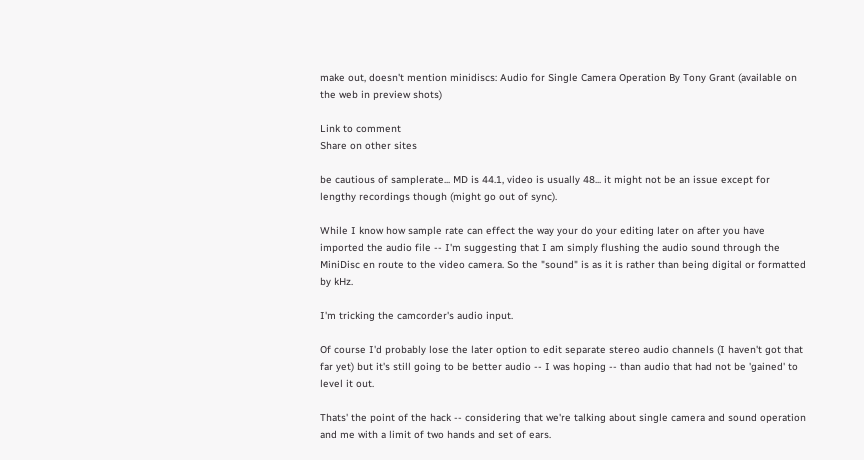make out, doesn't mention minidiscs: Audio for Single Camera Operation By Tony Grant (available on the web in preview shots)

Link to comment
Share on other sites

be cautious of samplerate... MD is 44.1, video is usually 48... it might not be an issue except for lengthy recordings though (might go out of sync).

While I know how sample rate can effect the way your do your editing later on after you have imported the audio file -- I'm suggesting that I am simply flushing the audio sound through the MiniDisc en route to the video camera. So the "sound" is as it is rather than being digital or formatted by kHz.

I'm tricking the camcorder's audio input.

Of course I'd probably lose the later option to edit separate stereo audio channels (I haven't got that far yet) but it's still going to be better audio -- I was hoping -- than audio that had not be 'gained' to level it out.

Thats' the point of the hack -- considering that we're talking about single camera and sound operation and me with a limit of two hands and set of ears.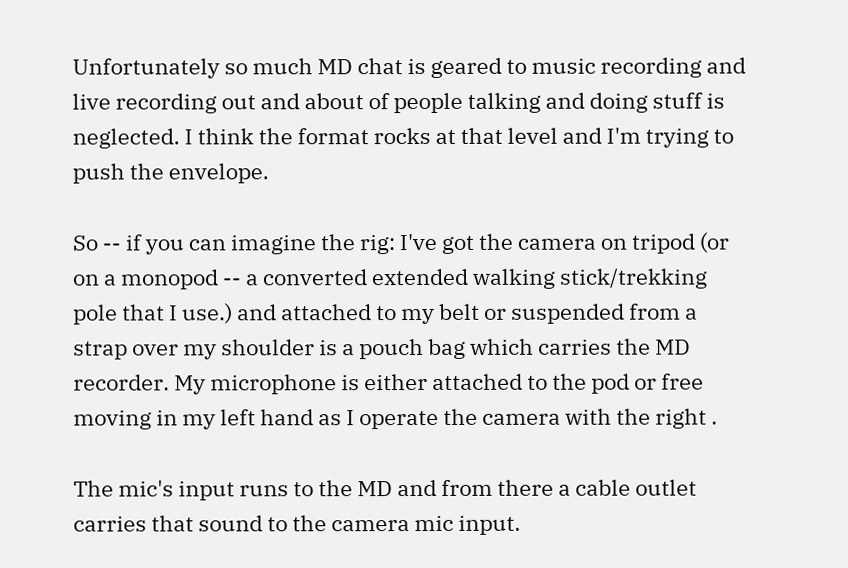Unfortunately so much MD chat is geared to music recording and live recording out and about of people talking and doing stuff is neglected. I think the format rocks at that level and I'm trying to push the envelope.

So -- if you can imagine the rig: I've got the camera on tripod (or on a monopod -- a converted extended walking stick/trekking pole that I use.) and attached to my belt or suspended from a strap over my shoulder is a pouch bag which carries the MD recorder. My microphone is either attached to the pod or free moving in my left hand as I operate the camera with the right .

The mic's input runs to the MD and from there a cable outlet carries that sound to the camera mic input.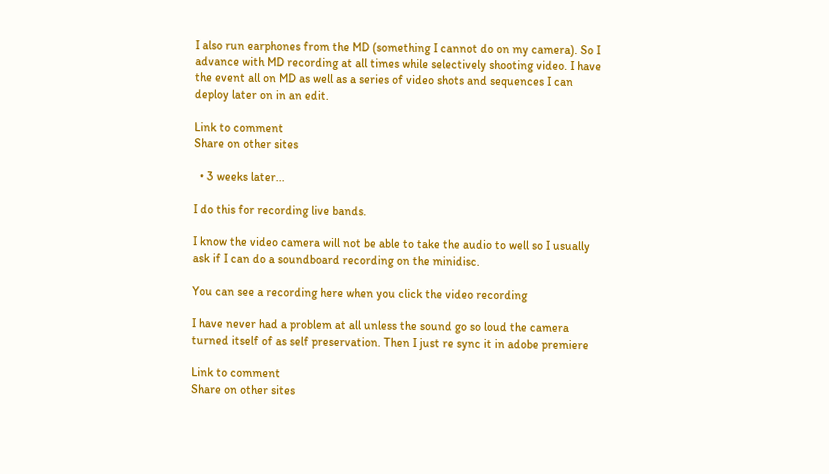I also run earphones from the MD (something I cannot do on my camera). So I advance with MD recording at all times while selectively shooting video. I have the event all on MD as well as a series of video shots and sequences I can deploy later on in an edit.

Link to comment
Share on other sites

  • 3 weeks later...

I do this for recording live bands.

I know the video camera will not be able to take the audio to well so I usually ask if I can do a soundboard recording on the minidisc.

You can see a recording here when you click the video recording

I have never had a problem at all unless the sound go so loud the camera turned itself of as self preservation. Then I just re sync it in adobe premiere

Link to comment
Share on other sites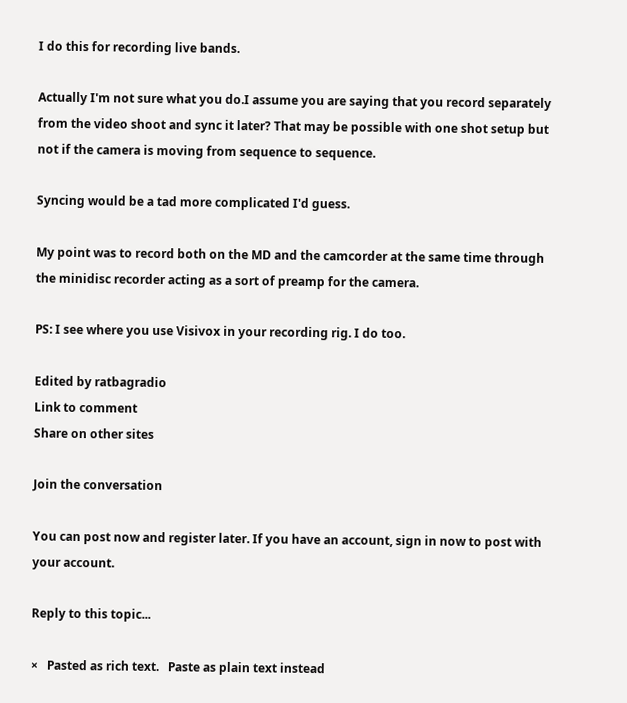I do this for recording live bands.

Actually I'm not sure what you do.I assume you are saying that you record separately from the video shoot and sync it later? That may be possible with one shot setup but not if the camera is moving from sequence to sequence.

Syncing would be a tad more complicated I'd guess.

My point was to record both on the MD and the camcorder at the same time through the minidisc recorder acting as a sort of preamp for the camera.

PS: I see where you use Visivox in your recording rig. I do too.

Edited by ratbagradio
Link to comment
Share on other sites

Join the conversation

You can post now and register later. If you have an account, sign in now to post with your account.

Reply to this topic...

×   Pasted as rich text.   Paste as plain text instead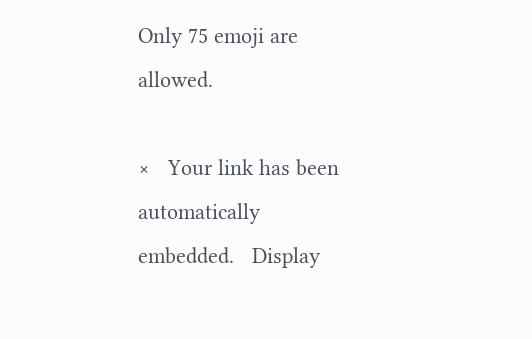Only 75 emoji are allowed.

×   Your link has been automatically embedded.   Display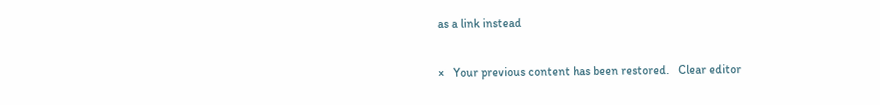as a link instead

×   Your previous content has been restored.   Clear editor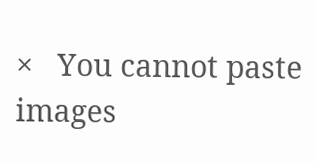×   You cannot paste images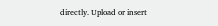directly. Upload or insert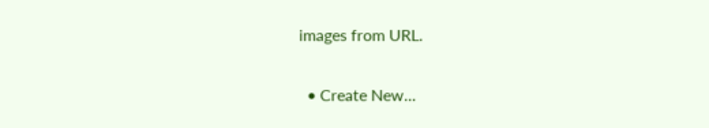images from URL.

  • Create New...